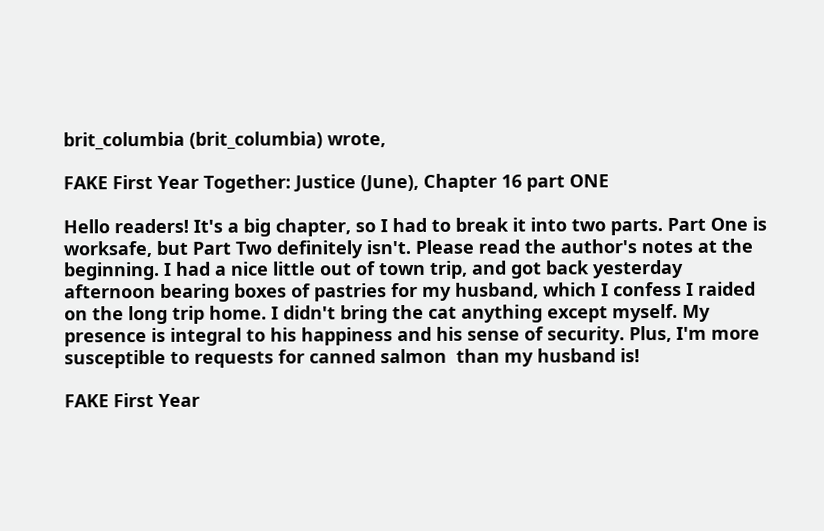brit_columbia (brit_columbia) wrote,

FAKE First Year Together: Justice (June), Chapter 16 part ONE

Hello readers! It's a big chapter, so I had to break it into two parts. Part One is worksafe, but Part Two definitely isn't. Please read the author's notes at the beginning. I had a nice little out of town trip, and got back yesterday afternoon bearing boxes of pastries for my husband, which I confess I raided on the long trip home. I didn't bring the cat anything except myself. My presence is integral to his happiness and his sense of security. Plus, I'm more susceptible to requests for canned salmon  than my husband is!

FAKE First Year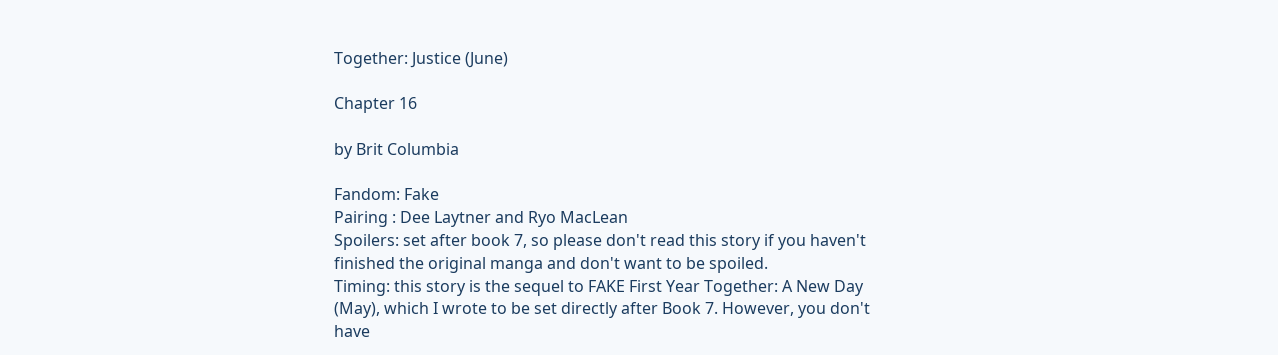Together: Justice (June)

Chapter 16

by Brit Columbia

Fandom: Fake
Pairing : Dee Laytner and Ryo MacLean
Spoilers: set after book 7, so please don't read this story if you haven't finished the original manga and don't want to be spoiled.
Timing: this story is the sequel to FAKE First Year Together: A New Day (May), which I wrote to be set directly after Book 7. However, you don't have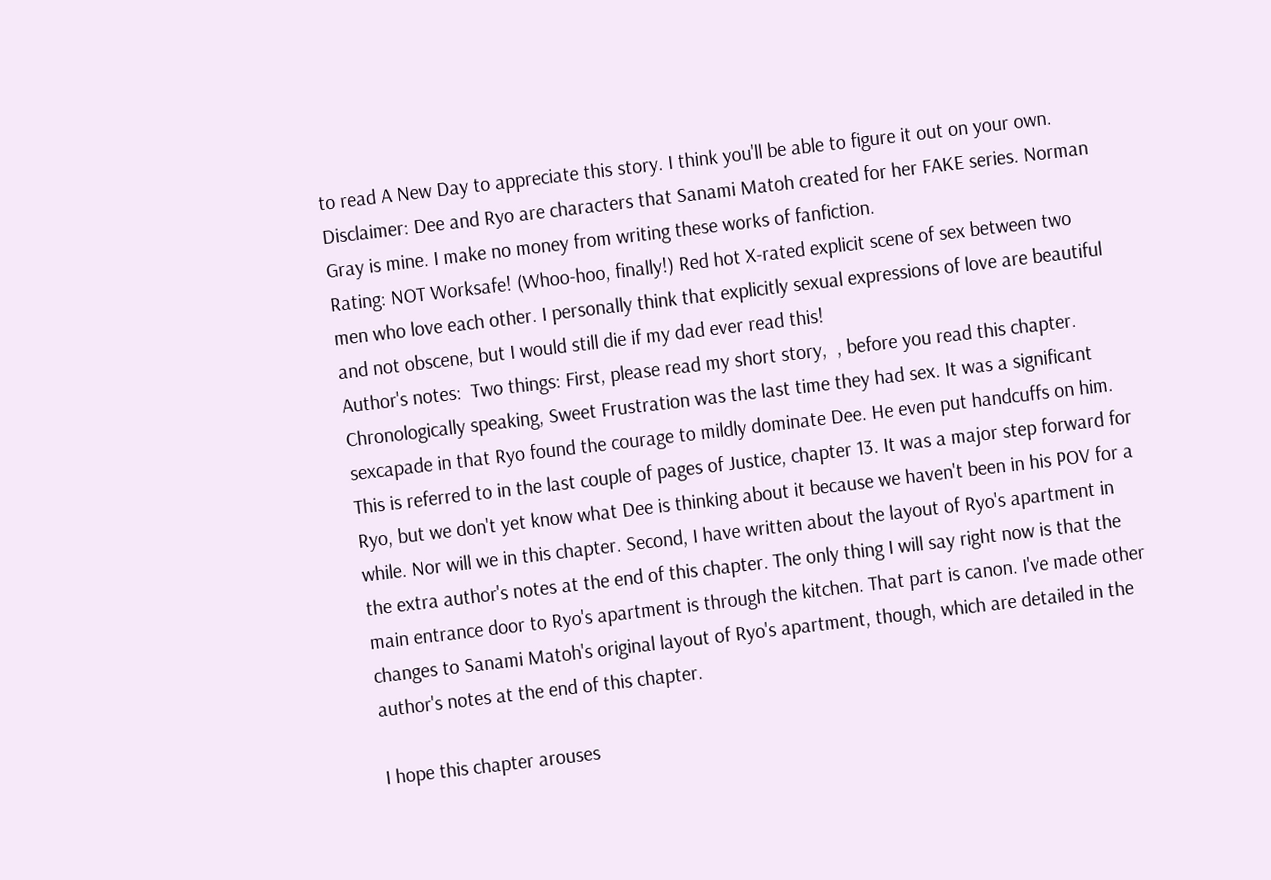to read A New Day to appreciate this story. I think you'll be able to figure it out on your own.
Disclaimer: Dee and Ryo are characters that Sanami Matoh created for her FAKE series. Norman Gray is mine. I make no money from writing these works of fanfiction.
Rating: NOT Worksafe! (Whoo-hoo, finally!) Red hot X-rated explicit scene of sex between two men who love each other. I personally think that explicitly sexual expressions of love are beautiful and not obscene, but I would still die if my dad ever read this!
Author's notes:  Two things: First, please read my short story,  , before you read this chapter. Chronologically speaking, Sweet Frustration was the last time they had sex. It was a significant sexcapade in that Ryo found the courage to mildly dominate Dee. He even put handcuffs on him. This is referred to in the last couple of pages of Justice, chapter 13. It was a major step forward for Ryo, but we don't yet know what Dee is thinking about it because we haven't been in his POV for a while. Nor will we in this chapter. Second, I have written about the layout of Ryo's apartment in the extra author's notes at the end of this chapter. The only thing I will say right now is that the main entrance door to Ryo's apartment is through the kitchen. That part is canon. I've made other changes to Sanami Matoh's original layout of Ryo's apartment, though, which are detailed in the author's notes at the end of this chapter.

I hope this chapter arouses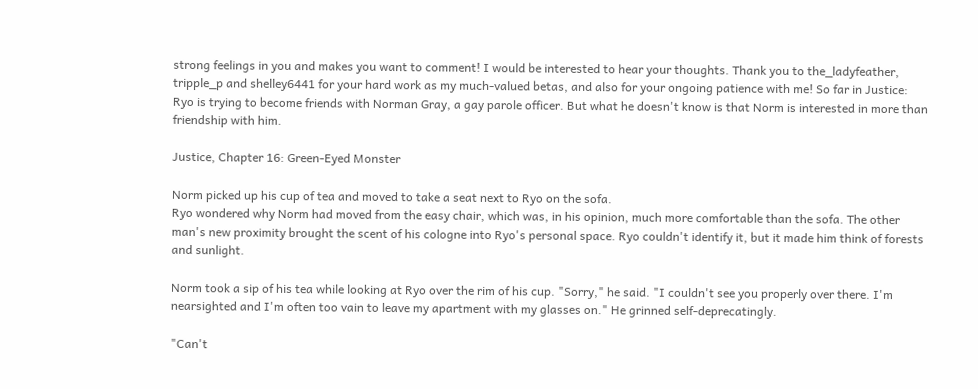strong feelings in you and makes you want to comment! I would be interested to hear your thoughts. Thank you to the_ladyfeather, tripple_p and shelley6441 for your hard work as my much-valued betas, and also for your ongoing patience with me! So far in Justice:  Ryo is trying to become friends with Norman Gray, a gay parole officer. But what he doesn't know is that Norm is interested in more than friendship with him.

Justice, Chapter 16: Green-Eyed Monster

Norm picked up his cup of tea and moved to take a seat next to Ryo on the sofa.
Ryo wondered why Norm had moved from the easy chair, which was, in his opinion, much more comfortable than the sofa. The other man's new proximity brought the scent of his cologne into Ryo's personal space. Ryo couldn't identify it, but it made him think of forests and sunlight.

Norm took a sip of his tea while looking at Ryo over the rim of his cup. "Sorry," he said. "I couldn't see you properly over there. I'm nearsighted and I'm often too vain to leave my apartment with my glasses on." He grinned self-deprecatingly.

"Can't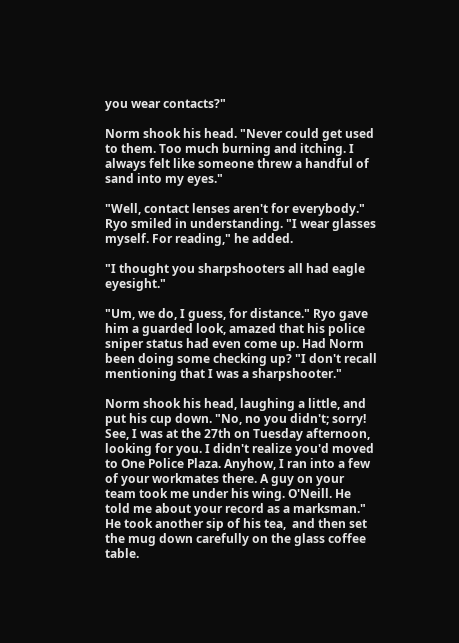you wear contacts?"

Norm shook his head. "Never could get used to them. Too much burning and itching. I always felt like someone threw a handful of sand into my eyes."

"Well, contact lenses aren't for everybody." Ryo smiled in understanding. "I wear glasses myself. For reading," he added.

"I thought you sharpshooters all had eagle eyesight."

"Um, we do, I guess, for distance." Ryo gave him a guarded look, amazed that his police sniper status had even come up. Had Norm been doing some checking up? "I don't recall mentioning that I was a sharpshooter."

Norm shook his head, laughing a little, and put his cup down. "No, no you didn't; sorry! See, I was at the 27th on Tuesday afternoon, looking for you. I didn't realize you'd moved to One Police Plaza. Anyhow, I ran into a few of your workmates there. A guy on your team took me under his wing. O'Neill. He told me about your record as a marksman." He took another sip of his tea,  and then set the mug down carefully on the glass coffee table.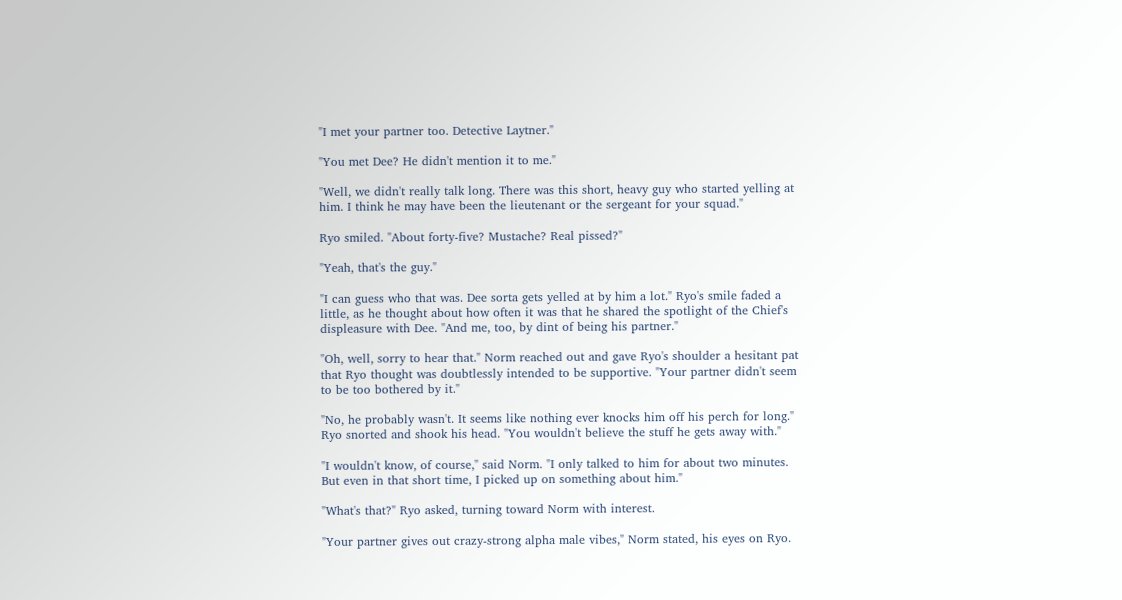"I met your partner too. Detective Laytner."

"You met Dee? He didn't mention it to me."

"Well, we didn't really talk long. There was this short, heavy guy who started yelling at him. I think he may have been the lieutenant or the sergeant for your squad."

Ryo smiled. "About forty-five? Mustache? Real pissed?"

"Yeah, that's the guy."

"I can guess who that was. Dee sorta gets yelled at by him a lot." Ryo's smile faded a little, as he thought about how often it was that he shared the spotlight of the Chief's displeasure with Dee. "And me, too, by dint of being his partner."

"Oh, well, sorry to hear that." Norm reached out and gave Ryo's shoulder a hesitant pat that Ryo thought was doubtlessly intended to be supportive. "Your partner didn't seem to be too bothered by it."

"No, he probably wasn't. It seems like nothing ever knocks him off his perch for long." Ryo snorted and shook his head. "You wouldn't believe the stuff he gets away with."

"I wouldn't know, of course," said Norm. "I only talked to him for about two minutes. But even in that short time, I picked up on something about him."

"What's that?" Ryo asked, turning toward Norm with interest.

"Your partner gives out crazy-strong alpha male vibes," Norm stated, his eyes on Ryo.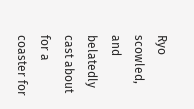Ryo scowled, and belatedly cast about for a coaster for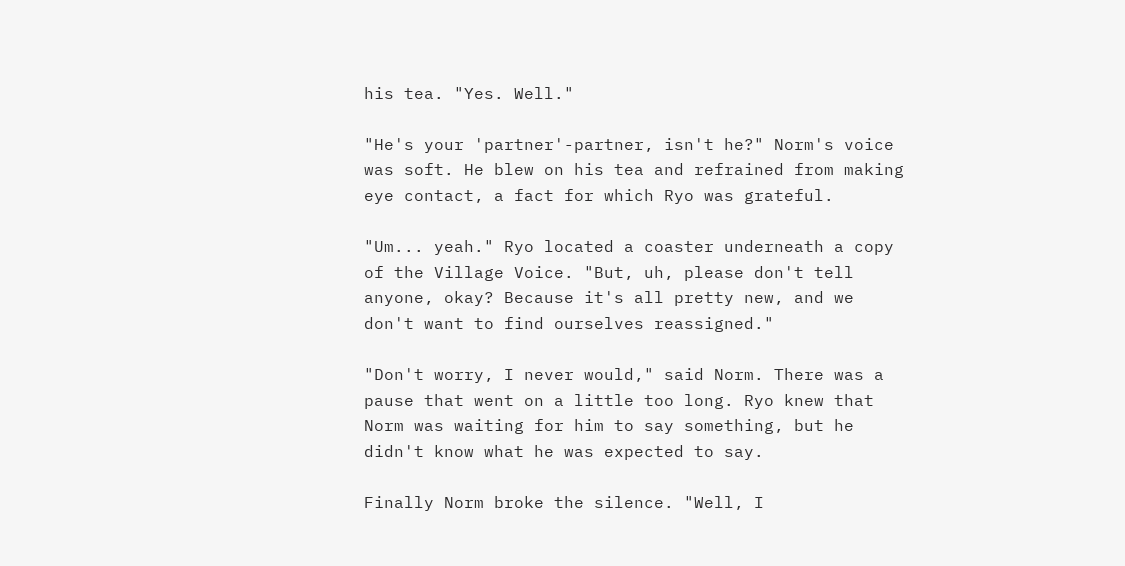his tea. "Yes. Well."

"He's your 'partner'-partner, isn't he?" Norm's voice was soft. He blew on his tea and refrained from making eye contact, a fact for which Ryo was grateful.

"Um... yeah." Ryo located a coaster underneath a copy of the Village Voice. "But, uh, please don't tell anyone, okay? Because it's all pretty new, and we don't want to find ourselves reassigned."

"Don't worry, I never would," said Norm. There was a pause that went on a little too long. Ryo knew that Norm was waiting for him to say something, but he didn't know what he was expected to say.

Finally Norm broke the silence. "Well, I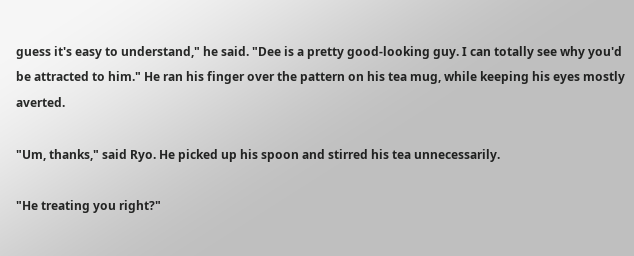guess it's easy to understand," he said. "Dee is a pretty good-looking guy. I can totally see why you'd be attracted to him." He ran his finger over the pattern on his tea mug, while keeping his eyes mostly averted.

"Um, thanks," said Ryo. He picked up his spoon and stirred his tea unnecessarily.

"He treating you right?"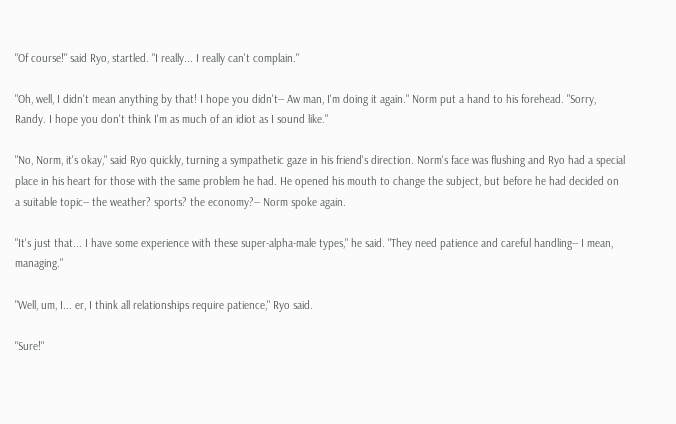"Of course!" said Ryo, startled. "I really... I really can't complain."

"Oh, well, I didn't mean anything by that! I hope you didn't-- Aw man, I'm doing it again." Norm put a hand to his forehead. "Sorry, Randy. I hope you don't think I'm as much of an idiot as I sound like."

"No, Norm, it's okay," said Ryo quickly, turning a sympathetic gaze in his friend's direction. Norm's face was flushing and Ryo had a special place in his heart for those with the same problem he had. He opened his mouth to change the subject, but before he had decided on a suitable topic-- the weather? sports? the economy?-- Norm spoke again.

"It's just that... I have some experience with these super-alpha-male types," he said. "They need patience and careful handling-- I mean, managing."

"Well, um, I... er, I think all relationships require patience," Ryo said.

"Sure!"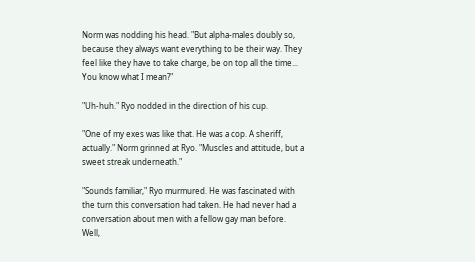Norm was nodding his head. "But alpha-males doubly so, because they always want everything to be their way. They feel like they have to take charge, be on top all the time... You know what I mean?"

"Uh-huh." Ryo nodded in the direction of his cup.

"One of my exes was like that. He was a cop. A sheriff, actually." Norm grinned at Ryo. "Muscles and attitude, but a sweet streak underneath."

"Sounds familiar," Ryo murmured. He was fascinated with the turn this conversation had taken. He had never had a conversation about men with a fellow gay man before. Well,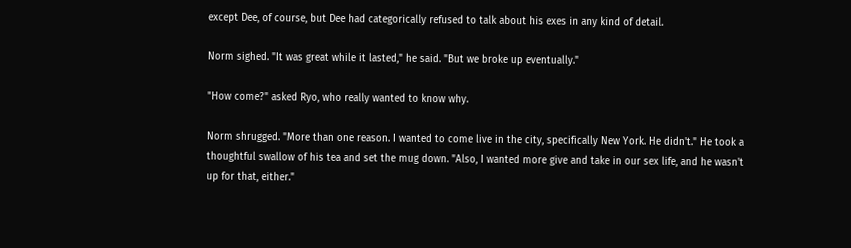except Dee, of course, but Dee had categorically refused to talk about his exes in any kind of detail.

Norm sighed. "It was great while it lasted," he said. "But we broke up eventually."

"How come?" asked Ryo, who really wanted to know why.

Norm shrugged. "More than one reason. I wanted to come live in the city, specifically New York. He didn't." He took a thoughtful swallow of his tea and set the mug down. "Also, I wanted more give and take in our sex life, and he wasn't up for that, either."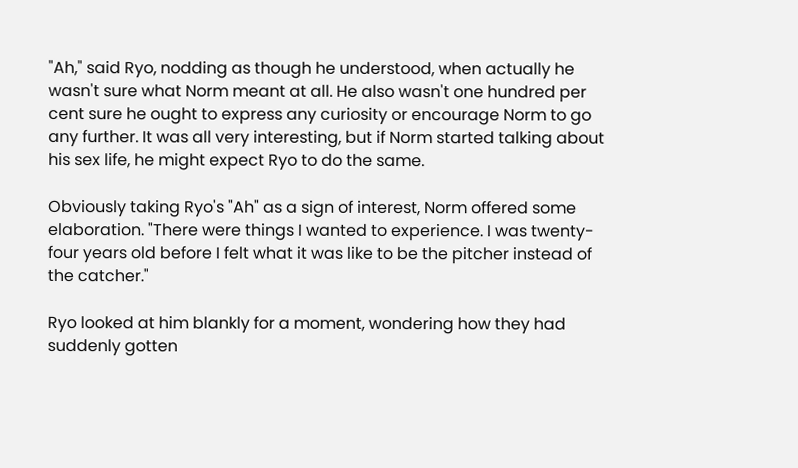"Ah," said Ryo, nodding as though he understood, when actually he wasn't sure what Norm meant at all. He also wasn't one hundred per cent sure he ought to express any curiosity or encourage Norm to go any further. It was all very interesting, but if Norm started talking about his sex life, he might expect Ryo to do the same.

Obviously taking Ryo's "Ah" as a sign of interest, Norm offered some elaboration. "There were things I wanted to experience. I was twenty-four years old before I felt what it was like to be the pitcher instead of the catcher."

Ryo looked at him blankly for a moment, wondering how they had suddenly gotten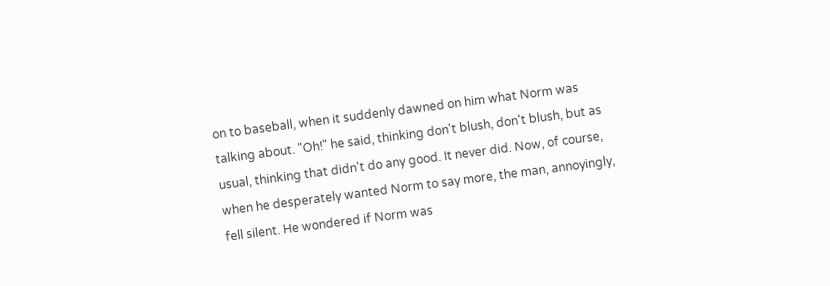on to baseball, when it suddenly dawned on him what Norm was talking about. "Oh!" he said, thinking don't blush, don't blush, but as usual, thinking that didn't do any good. It never did. Now, of course, when he desperately wanted Norm to say more, the man, annoyingly, fell silent. He wondered if Norm was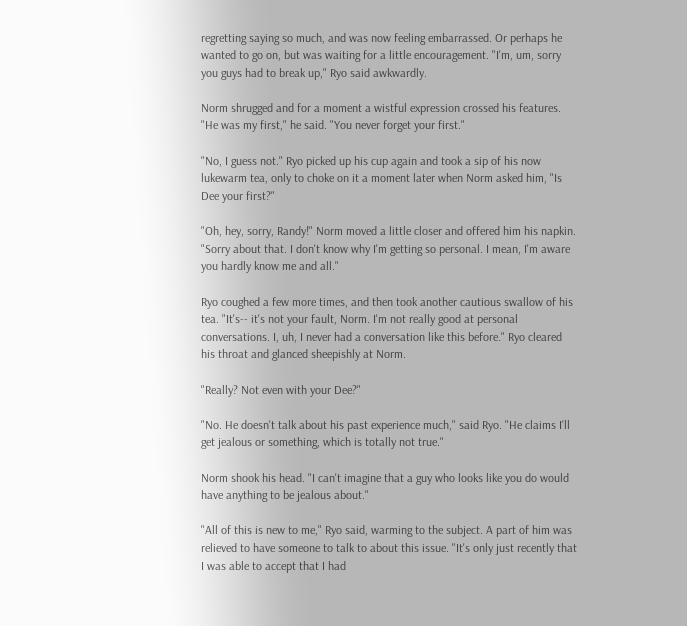regretting saying so much, and was now feeling embarrassed. Or perhaps he wanted to go on, but was waiting for a little encouragement. "I'm, um, sorry you guys had to break up," Ryo said awkwardly.

Norm shrugged and for a moment a wistful expression crossed his features. "He was my first," he said. "You never forget your first."

"No, I guess not." Ryo picked up his cup again and took a sip of his now lukewarm tea, only to choke on it a moment later when Norm asked him, "Is Dee your first?"

"Oh, hey, sorry, Randy!" Norm moved a little closer and offered him his napkin. "Sorry about that. I don't know why I'm getting so personal. I mean, I'm aware you hardly know me and all."

Ryo coughed a few more times, and then took another cautious swallow of his tea. "It's-- it's not your fault, Norm. I'm not really good at personal conversations. I, uh, I never had a conversation like this before." Ryo cleared his throat and glanced sheepishly at Norm.

"Really? Not even with your Dee?"

"No. He doesn't talk about his past experience much," said Ryo. "He claims I'll get jealous or something, which is totally not true."

Norm shook his head. "I can't imagine that a guy who looks like you do would have anything to be jealous about."

"All of this is new to me," Ryo said, warming to the subject. A part of him was relieved to have someone to talk to about this issue. "It's only just recently that I was able to accept that I had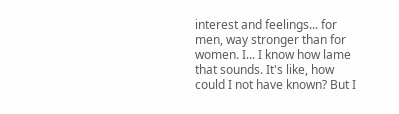interest and feelings... for men, way stronger than for women. I... I know how lame that sounds. It's like, how could I not have known? But I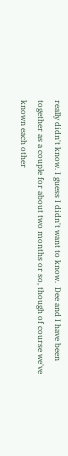really didn't know. I guess I didn't want to know.  Dee and I have been together as a couple for about two months or so, though of course we've known each other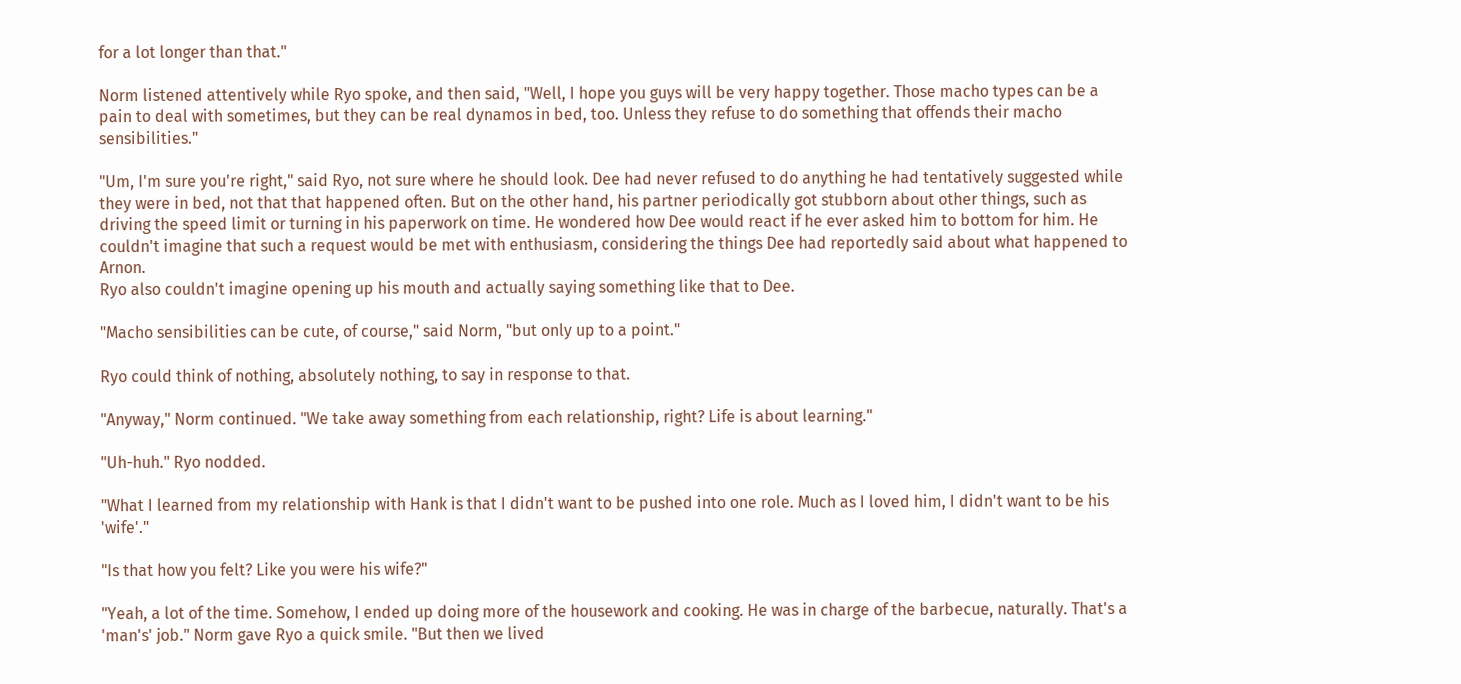for a lot longer than that."

Norm listened attentively while Ryo spoke, and then said, "Well, I hope you guys will be very happy together. Those macho types can be a pain to deal with sometimes, but they can be real dynamos in bed, too. Unless they refuse to do something that offends their macho sensibilities."

"Um, I'm sure you're right," said Ryo, not sure where he should look. Dee had never refused to do anything he had tentatively suggested while they were in bed, not that that happened often. But on the other hand, his partner periodically got stubborn about other things, such as driving the speed limit or turning in his paperwork on time. He wondered how Dee would react if he ever asked him to bottom for him. He couldn't imagine that such a request would be met with enthusiasm, considering the things Dee had reportedly said about what happened to Arnon.
Ryo also couldn't imagine opening up his mouth and actually saying something like that to Dee.

"Macho sensibilities can be cute, of course," said Norm, "but only up to a point."

Ryo could think of nothing, absolutely nothing, to say in response to that.

"Anyway," Norm continued. "We take away something from each relationship, right? Life is about learning."

"Uh-huh." Ryo nodded.

"What I learned from my relationship with Hank is that I didn't want to be pushed into one role. Much as I loved him, I didn't want to be his 'wife'."

"Is that how you felt? Like you were his wife?"

"Yeah, a lot of the time. Somehow, I ended up doing more of the housework and cooking. He was in charge of the barbecue, naturally. That's a 'man's' job." Norm gave Ryo a quick smile. "But then we lived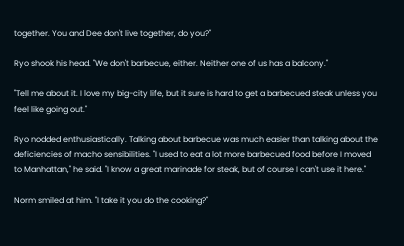together. You and Dee don't live together, do you?"

Ryo shook his head. "We don't barbecue, either. Neither one of us has a balcony."

"Tell me about it. I love my big-city life, but it sure is hard to get a barbecued steak unless you feel like going out."

Ryo nodded enthusiastically. Talking about barbecue was much easier than talking about the deficiencies of macho sensibilities. "I used to eat a lot more barbecued food before I moved to Manhattan," he said. "I know a great marinade for steak, but of course I can't use it here."

Norm smiled at him. "I take it you do the cooking?"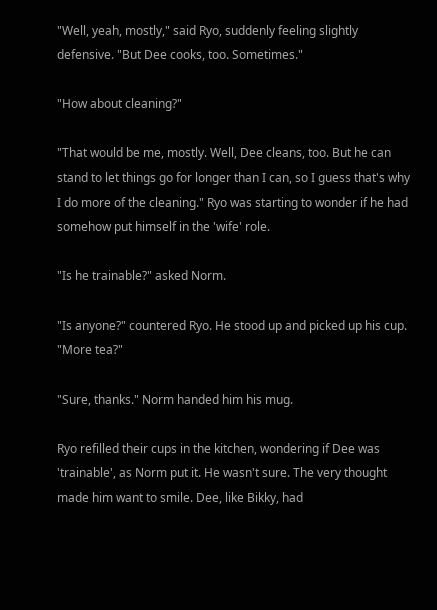"Well, yeah, mostly," said Ryo, suddenly feeling slightly defensive. "But Dee cooks, too. Sometimes."

"How about cleaning?"

"That would be me, mostly. Well, Dee cleans, too. But he can stand to let things go for longer than I can, so I guess that's why I do more of the cleaning." Ryo was starting to wonder if he had somehow put himself in the 'wife' role.

"Is he trainable?" asked Norm.

"Is anyone?" countered Ryo. He stood up and picked up his cup. "More tea?"

"Sure, thanks." Norm handed him his mug.

Ryo refilled their cups in the kitchen, wondering if Dee was 'trainable', as Norm put it. He wasn't sure. The very thought made him want to smile. Dee, like Bikky, had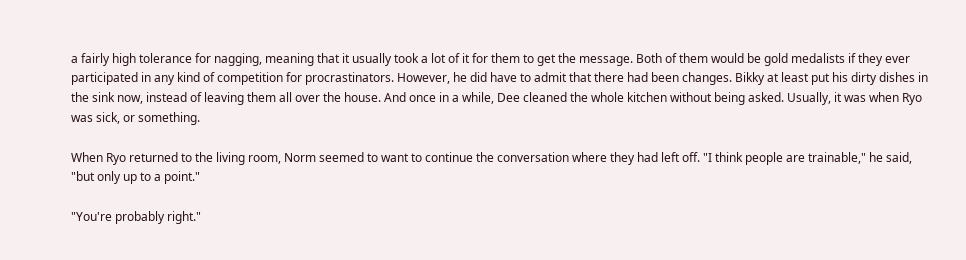a fairly high tolerance for nagging, meaning that it usually took a lot of it for them to get the message. Both of them would be gold medalists if they ever participated in any kind of competition for procrastinators. However, he did have to admit that there had been changes. Bikky at least put his dirty dishes in the sink now, instead of leaving them all over the house. And once in a while, Dee cleaned the whole kitchen without being asked. Usually, it was when Ryo was sick, or something.

When Ryo returned to the living room, Norm seemed to want to continue the conversation where they had left off. "I think people are trainable," he said, "but only up to a point."

"You're probably right."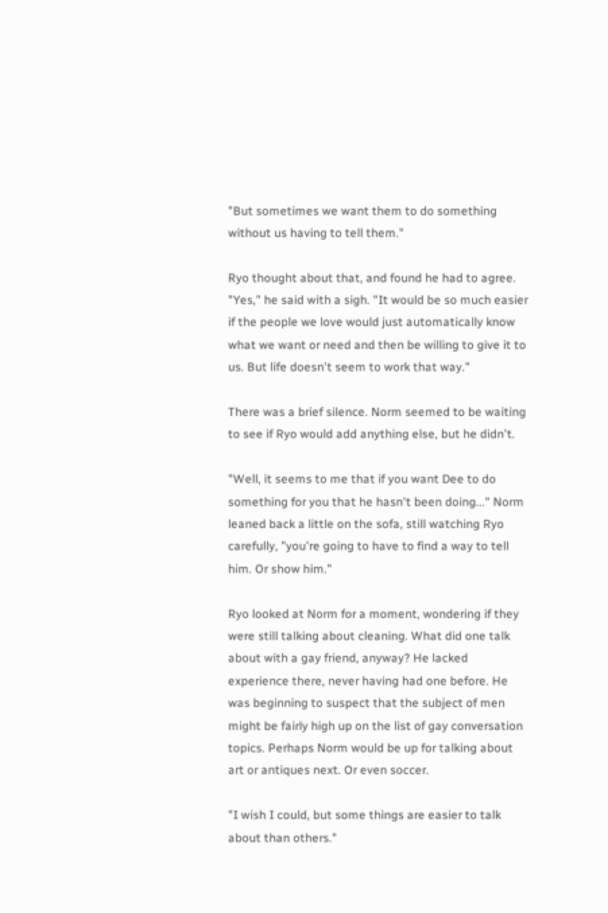"But sometimes we want them to do something without us having to tell them."

Ryo thought about that, and found he had to agree. "Yes," he said with a sigh. "It would be so much easier if the people we love would just automatically know what we want or need and then be willing to give it to us. But life doesn't seem to work that way."

There was a brief silence. Norm seemed to be waiting to see if Ryo would add anything else, but he didn't.

"Well, it seems to me that if you want Dee to do something for you that he hasn't been doing..." Norm leaned back a little on the sofa, still watching Ryo carefully, "you're going to have to find a way to tell him. Or show him."

Ryo looked at Norm for a moment, wondering if they were still talking about cleaning. What did one talk about with a gay friend, anyway? He lacked experience there, never having had one before. He was beginning to suspect that the subject of men might be fairly high up on the list of gay conversation topics. Perhaps Norm would be up for talking about art or antiques next. Or even soccer.

"I wish I could, but some things are easier to talk about than others."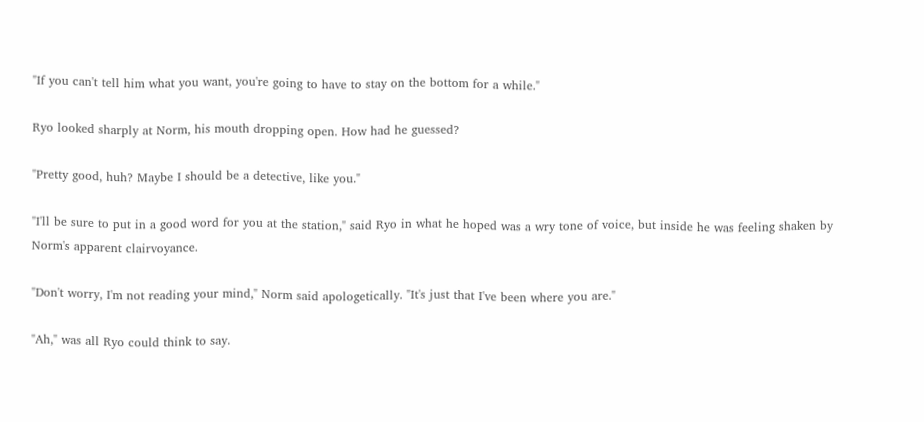"If you can't tell him what you want, you're going to have to stay on the bottom for a while."

Ryo looked sharply at Norm, his mouth dropping open. How had he guessed?

"Pretty good, huh? Maybe I should be a detective, like you."

"I'll be sure to put in a good word for you at the station," said Ryo in what he hoped was a wry tone of voice, but inside he was feeling shaken by Norm's apparent clairvoyance.

"Don't worry, I'm not reading your mind," Norm said apologetically. "It's just that I've been where you are."

"Ah," was all Ryo could think to say.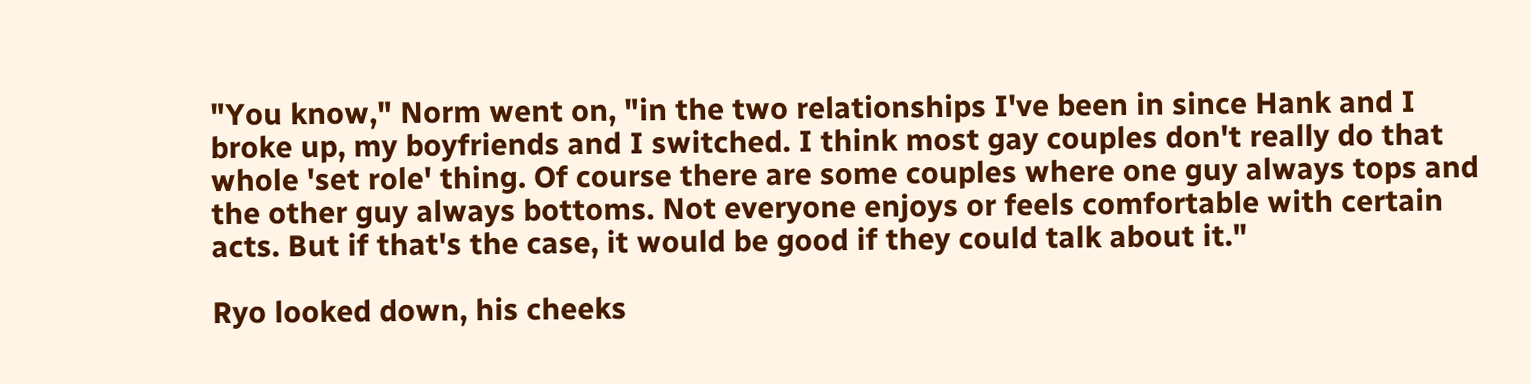"You know," Norm went on, "in the two relationships I've been in since Hank and I broke up, my boyfriends and I switched. I think most gay couples don't really do that whole 'set role' thing. Of course there are some couples where one guy always tops and the other guy always bottoms. Not everyone enjoys or feels comfortable with certain acts. But if that's the case, it would be good if they could talk about it."

Ryo looked down, his cheeks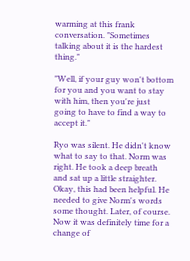warming at this frank conversation. "Sometimes talking about it is the hardest thing."

"Well, if your guy won't bottom for you and you want to stay with him, then you're just going to have to find a way to accept it."

Ryo was silent. He didn't know what to say to that. Norm was right. He took a deep breath and sat up a little straighter. Okay, this had been helpful. He needed to give Norm's words some thought. Later, of course. Now it was definitely time for a change of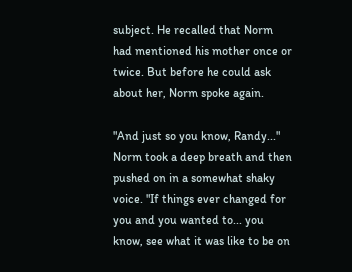subject. He recalled that Norm had mentioned his mother once or twice. But before he could ask about her, Norm spoke again.

"And just so you know, Randy..." Norm took a deep breath and then pushed on in a somewhat shaky voice. "If things ever changed for you and you wanted to... you know, see what it was like to be on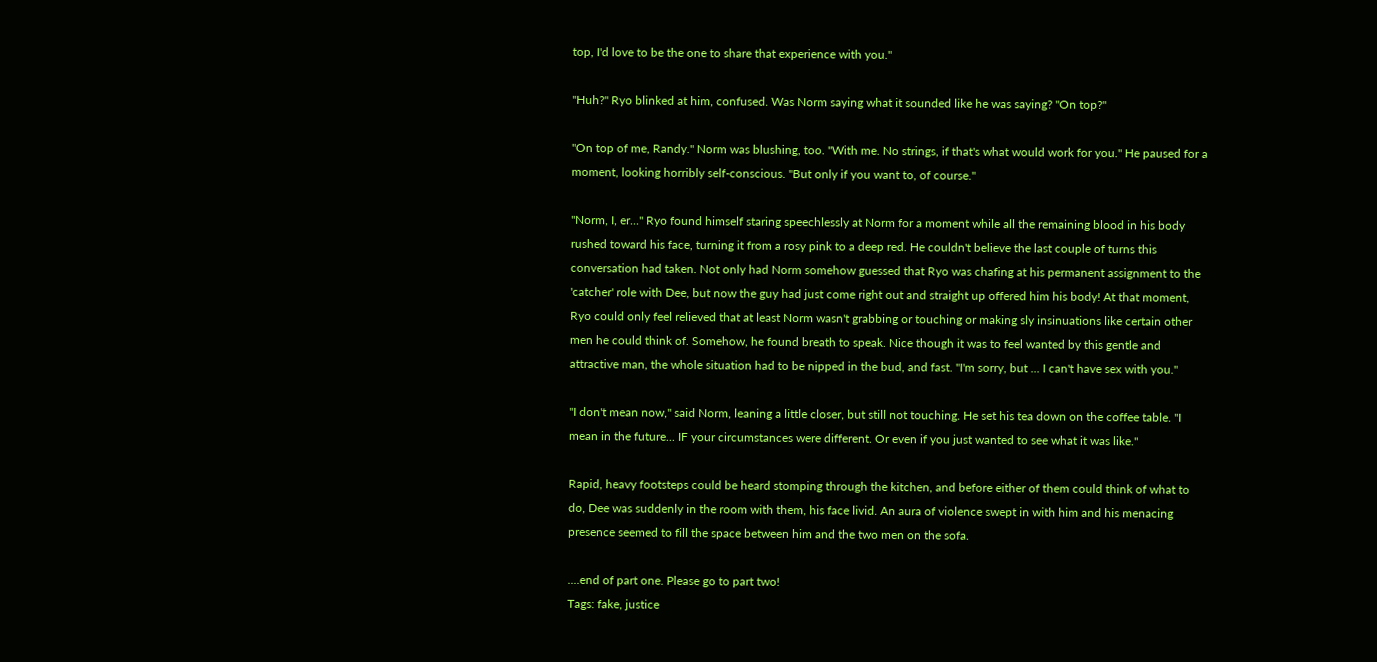top, I'd love to be the one to share that experience with you."

"Huh?" Ryo blinked at him, confused. Was Norm saying what it sounded like he was saying? "On top?"

"On top of me, Randy." Norm was blushing, too. "With me. No strings, if that's what would work for you." He paused for a moment, looking horribly self-conscious. "But only if you want to, of course."

"Norm, I, er..." Ryo found himself staring speechlessly at Norm for a moment while all the remaining blood in his body rushed toward his face, turning it from a rosy pink to a deep red. He couldn't believe the last couple of turns this conversation had taken. Not only had Norm somehow guessed that Ryo was chafing at his permanent assignment to the 'catcher' role with Dee, but now the guy had just come right out and straight up offered him his body! At that moment, Ryo could only feel relieved that at least Norm wasn't grabbing or touching or making sly insinuations like certain other men he could think of. Somehow, he found breath to speak. Nice though it was to feel wanted by this gentle and attractive man, the whole situation had to be nipped in the bud, and fast. "I'm sorry, but ... I can't have sex with you."

"I don't mean now," said Norm, leaning a little closer, but still not touching. He set his tea down on the coffee table. "I mean in the future... IF your circumstances were different. Or even if you just wanted to see what it was like."

Rapid, heavy footsteps could be heard stomping through the kitchen, and before either of them could think of what to do, Dee was suddenly in the room with them, his face livid. An aura of violence swept in with him and his menacing presence seemed to fill the space between him and the two men on the sofa.

....end of part one. Please go to part two!
Tags: fake, justice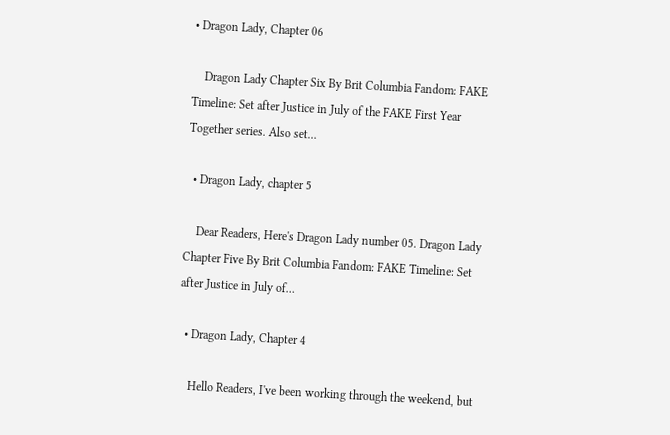• Dragon Lady, Chapter 06

    Dragon Lady Chapter Six By Brit Columbia Fandom: FAKE Timeline: Set after Justice in July of the FAKE First Year Together series. Also set…

  • Dragon Lady, chapter 5

    Dear Readers, Here's Dragon Lady number 05. Dragon Lady Chapter Five By Brit Columbia Fandom: FAKE Timeline: Set after Justice in July of…

  • Dragon Lady, Chapter 4

    Hello Readers, I've been working through the weekend, but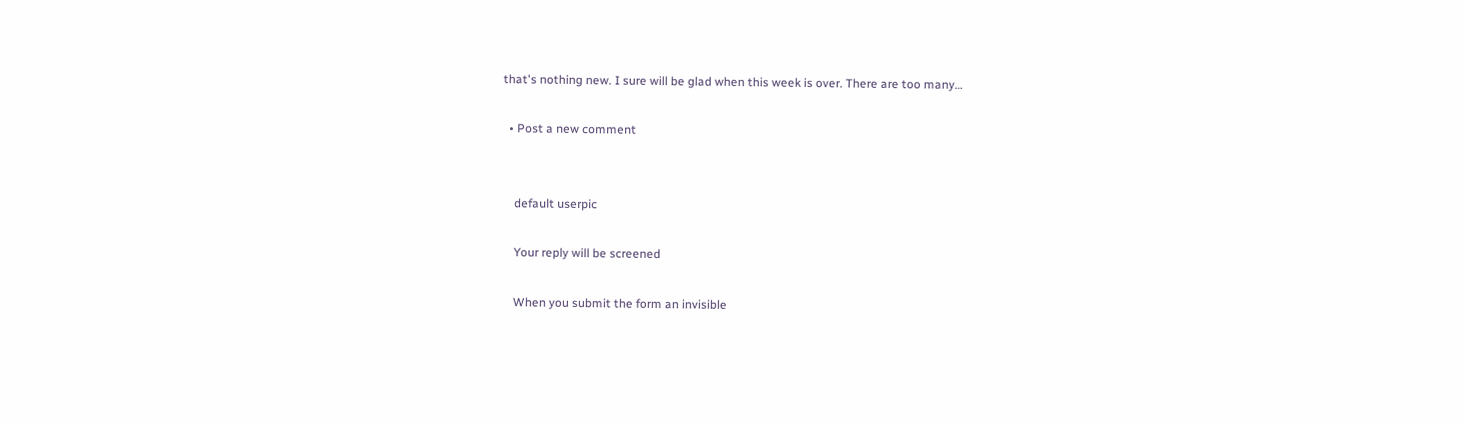that's nothing new. I sure will be glad when this week is over. There are too many…

  • Post a new comment


    default userpic

    Your reply will be screened

    When you submit the form an invisible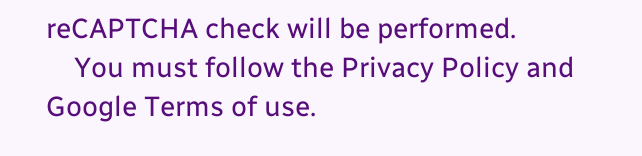reCAPTCHA check will be performed.
    You must follow the Privacy Policy and Google Terms of use.